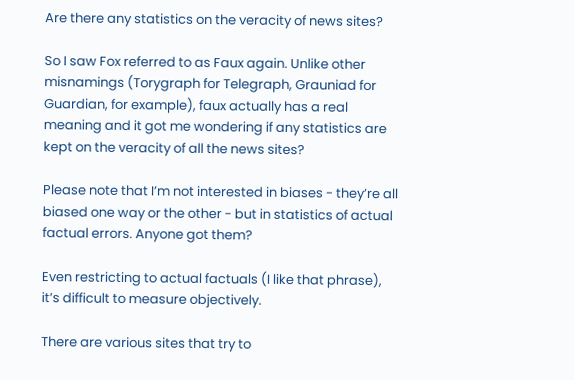Are there any statistics on the veracity of news sites?

So I saw Fox referred to as Faux again. Unlike other misnamings (Torygraph for Telegraph, Grauniad for Guardian, for example), faux actually has a real meaning and it got me wondering if any statistics are kept on the veracity of all the news sites?

Please note that I’m not interested in biases - they’re all biased one way or the other - but in statistics of actual factual errors. Anyone got them?

Even restricting to actual factuals (I like that phrase), it’s difficult to measure objectively.

There are various sites that try to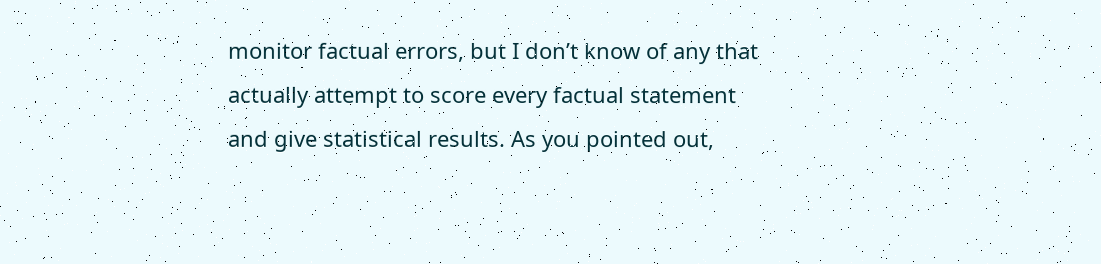monitor factual errors, but I don’t know of any that actually attempt to score every factual statement and give statistical results. As you pointed out,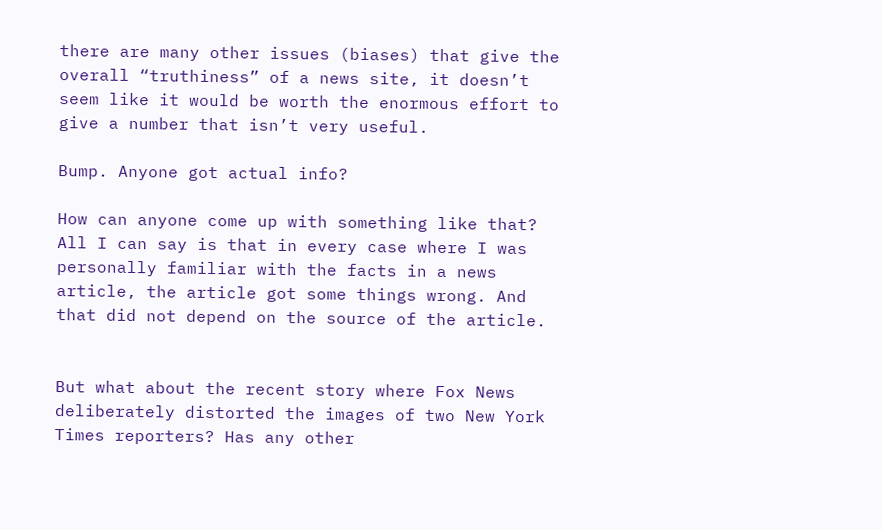there are many other issues (biases) that give the overall “truthiness” of a news site, it doesn’t seem like it would be worth the enormous effort to give a number that isn’t very useful.

Bump. Anyone got actual info?

How can anyone come up with something like that? All I can say is that in every case where I was personally familiar with the facts in a news article, the article got some things wrong. And that did not depend on the source of the article.


But what about the recent story where Fox News deliberately distorted the images of two New York Times reporters? Has any other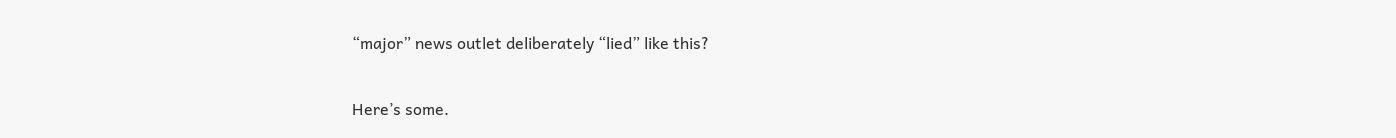“major” news outlet deliberately “lied” like this?

Here’s some.